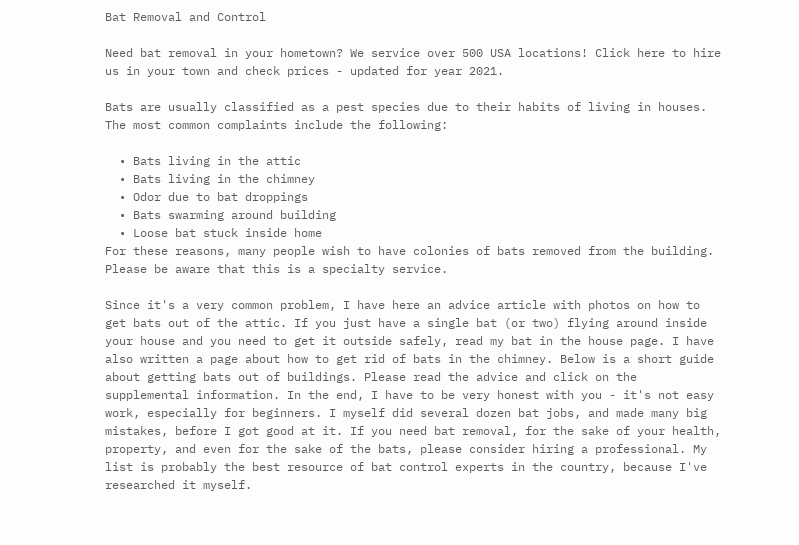Bat Removal and Control

Need bat removal in your hometown? We service over 500 USA locations! Click here to hire us in your town and check prices - updated for year 2021.

Bats are usually classified as a pest species due to their habits of living in houses. The most common complaints include the following:

  • Bats living in the attic
  • Bats living in the chimney
  • Odor due to bat droppings
  • Bats swarming around building
  • Loose bat stuck inside home
For these reasons, many people wish to have colonies of bats removed from the building. Please be aware that this is a specialty service.

Since it's a very common problem, I have here an advice article with photos on how to get bats out of the attic. If you just have a single bat (or two) flying around inside your house and you need to get it outside safely, read my bat in the house page. I have also written a page about how to get rid of bats in the chimney. Below is a short guide about getting bats out of buildings. Please read the advice and click on the supplemental information. In the end, I have to be very honest with you - it's not easy work, especially for beginners. I myself did several dozen bat jobs, and made many big mistakes, before I got good at it. If you need bat removal, for the sake of your health, property, and even for the sake of the bats, please consider hiring a professional. My list is probably the best resource of bat control experts in the country, because I've researched it myself.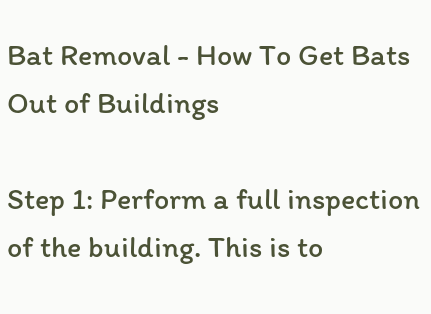Bat Removal - How To Get Bats Out of Buildings

Step 1: Perform a full inspection of the building. This is to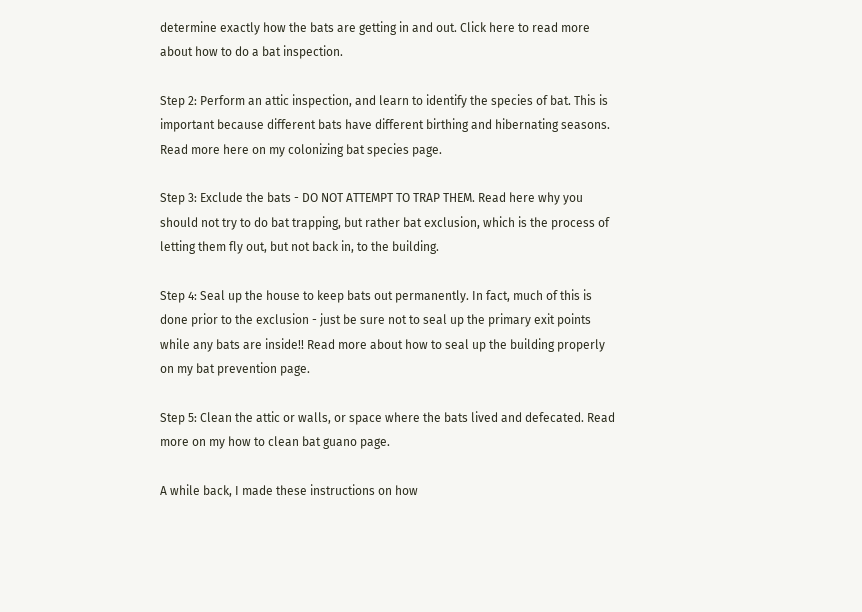determine exactly how the bats are getting in and out. Click here to read more about how to do a bat inspection.

Step 2: Perform an attic inspection, and learn to identify the species of bat. This is important because different bats have different birthing and hibernating seasons. Read more here on my colonizing bat species page.

Step 3: Exclude the bats - DO NOT ATTEMPT TO TRAP THEM. Read here why you should not try to do bat trapping, but rather bat exclusion, which is the process of letting them fly out, but not back in, to the building.

Step 4: Seal up the house to keep bats out permanently. In fact, much of this is done prior to the exclusion - just be sure not to seal up the primary exit points while any bats are inside!! Read more about how to seal up the building properly on my bat prevention page.

Step 5: Clean the attic or walls, or space where the bats lived and defecated. Read more on my how to clean bat guano page.

A while back, I made these instructions on how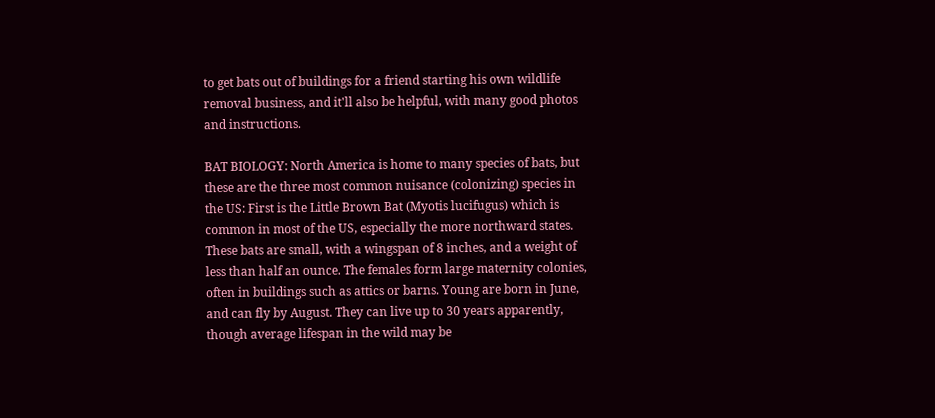to get bats out of buildings for a friend starting his own wildlife removal business, and it'll also be helpful, with many good photos and instructions.

BAT BIOLOGY: North America is home to many species of bats, but these are the three most common nuisance (colonizing) species in the US: First is the Little Brown Bat (Myotis lucifugus) which is common in most of the US, especially the more northward states. These bats are small, with a wingspan of 8 inches, and a weight of less than half an ounce. The females form large maternity colonies, often in buildings such as attics or barns. Young are born in June, and can fly by August. They can live up to 30 years apparently, though average lifespan in the wild may be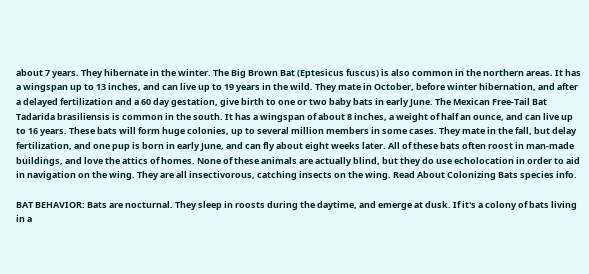about 7 years. They hibernate in the winter. The Big Brown Bat (Eptesicus fuscus) is also common in the northern areas. It has a wingspan up to 13 inches, and can live up to 19 years in the wild. They mate in October, before winter hibernation, and after a delayed fertilization and a 60 day gestation, give birth to one or two baby bats in early June. The Mexican Free-Tail Bat Tadarida brasiliensis is common in the south. It has a wingspan of about 8 inches, a weight of half an ounce, and can live up to 16 years. These bats will form huge colonies, up to several million members in some cases. They mate in the fall, but delay fertilization, and one pup is born in early June, and can fly about eight weeks later. All of these bats often roost in man-made buildings, and love the attics of homes. None of these animals are actually blind, but they do use echolocation in order to aid in navigation on the wing. They are all insectivorous, catching insects on the wing. Read About Colonizing Bats species info.

BAT BEHAVIOR: Bats are nocturnal. They sleep in roosts during the daytime, and emerge at dusk. If it's a colony of bats living in a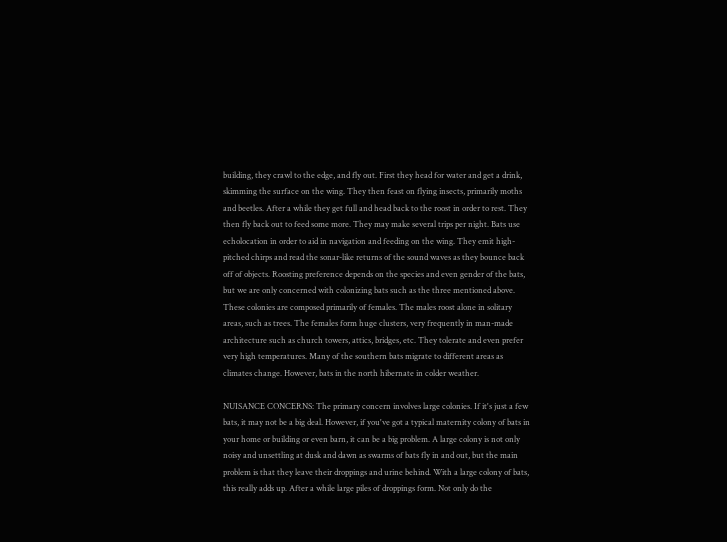building, they crawl to the edge, and fly out. First they head for water and get a drink, skimming the surface on the wing. They then feast on flying insects, primarily moths and beetles. After a while they get full and head back to the roost in order to rest. They then fly back out to feed some more. They may make several trips per night. Bats use echolocation in order to aid in navigation and feeding on the wing. They emit high-pitched chirps and read the sonar-like returns of the sound waves as they bounce back off of objects. Roosting preference depends on the species and even gender of the bats, but we are only concerned with colonizing bats such as the three mentioned above. These colonies are composed primarily of females. The males roost alone in solitary areas, such as trees. The females form huge clusters, very frequently in man-made architecture such as church towers, attics, bridges, etc. They tolerate and even prefer very high temperatures. Many of the southern bats migrate to different areas as climates change. However, bats in the north hibernate in colder weather.

NUISANCE CONCERNS: The primary concern involves large colonies. If it's just a few bats, it may not be a big deal. However, if you've got a typical maternity colony of bats in your home or building or even barn, it can be a big problem. A large colony is not only noisy and unsettling at dusk and dawn as swarms of bats fly in and out, but the main problem is that they leave their droppings and urine behind. With a large colony of bats, this really adds up. After a while large piles of droppings form. Not only do the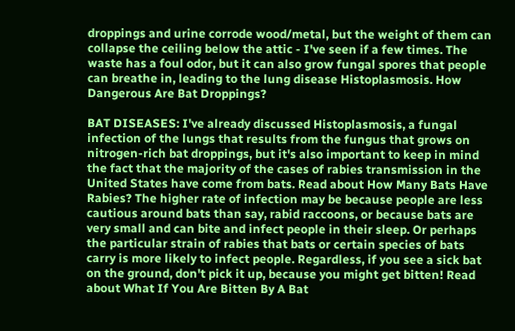droppings and urine corrode wood/metal, but the weight of them can collapse the ceiling below the attic - I've seen if a few times. The waste has a foul odor, but it can also grow fungal spores that people can breathe in, leading to the lung disease Histoplasmosis. How Dangerous Are Bat Droppings?

BAT DISEASES: I've already discussed Histoplasmosis, a fungal infection of the lungs that results from the fungus that grows on nitrogen-rich bat droppings, but it's also important to keep in mind the fact that the majority of the cases of rabies transmission in the United States have come from bats. Read about How Many Bats Have Rabies? The higher rate of infection may be because people are less cautious around bats than say, rabid raccoons, or because bats are very small and can bite and infect people in their sleep. Or perhaps the particular strain of rabies that bats or certain species of bats carry is more likely to infect people. Regardless, if you see a sick bat on the ground, don't pick it up, because you might get bitten! Read about What If You Are Bitten By A Bat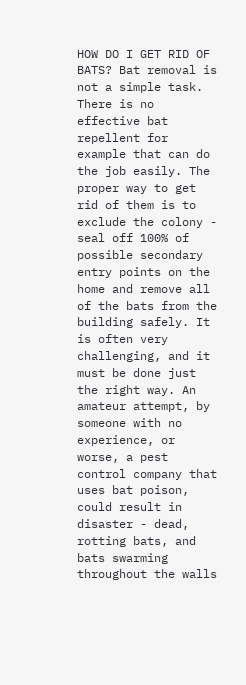HOW DO I GET RID OF BATS? Bat removal is not a simple task. There is no effective bat repellent for example that can do the job easily. The proper way to get rid of them is to exclude the colony - seal off 100% of possible secondary entry points on the home and remove all of the bats from the building safely. It is often very challenging, and it must be done just the right way. An amateur attempt, by someone with no experience, or worse, a pest control company that uses bat poison, could result in disaster - dead, rotting bats, and bats swarming throughout the walls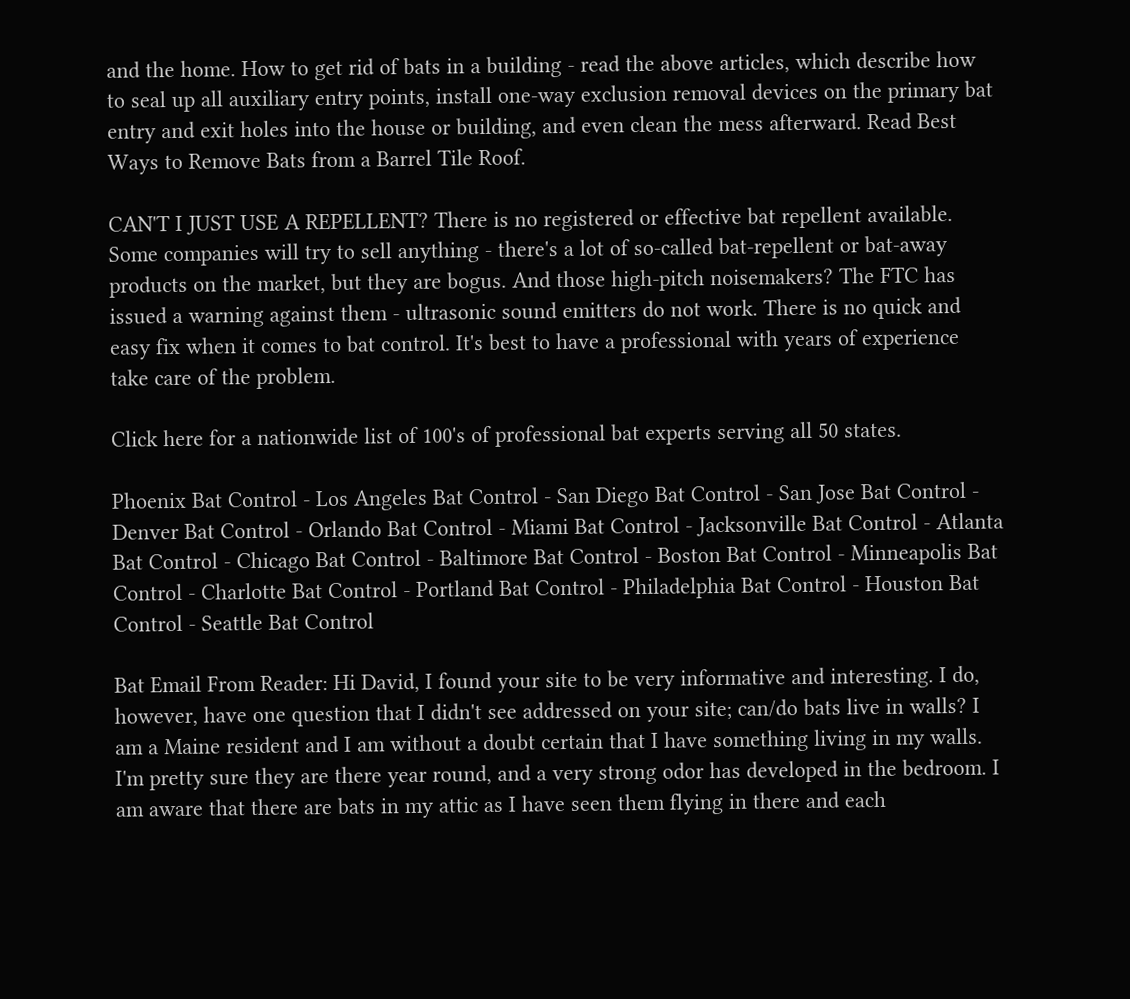and the home. How to get rid of bats in a building - read the above articles, which describe how to seal up all auxiliary entry points, install one-way exclusion removal devices on the primary bat entry and exit holes into the house or building, and even clean the mess afterward. Read Best Ways to Remove Bats from a Barrel Tile Roof.

CAN'T I JUST USE A REPELLENT? There is no registered or effective bat repellent available. Some companies will try to sell anything - there's a lot of so-called bat-repellent or bat-away products on the market, but they are bogus. And those high-pitch noisemakers? The FTC has issued a warning against them - ultrasonic sound emitters do not work. There is no quick and easy fix when it comes to bat control. It's best to have a professional with years of experience take care of the problem.

Click here for a nationwide list of 100's of professional bat experts serving all 50 states.

Phoenix Bat Control - Los Angeles Bat Control - San Diego Bat Control - San Jose Bat Control - Denver Bat Control - Orlando Bat Control - Miami Bat Control - Jacksonville Bat Control - Atlanta Bat Control - Chicago Bat Control - Baltimore Bat Control - Boston Bat Control - Minneapolis Bat Control - Charlotte Bat Control - Portland Bat Control - Philadelphia Bat Control - Houston Bat Control - Seattle Bat Control

Bat Email From Reader: Hi David, I found your site to be very informative and interesting. I do, however, have one question that I didn't see addressed on your site; can/do bats live in walls? I am a Maine resident and I am without a doubt certain that I have something living in my walls. I'm pretty sure they are there year round, and a very strong odor has developed in the bedroom. I am aware that there are bats in my attic as I have seen them flying in there and each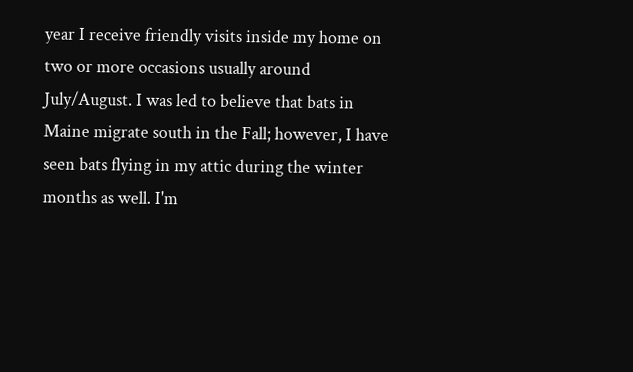year I receive friendly visits inside my home on two or more occasions usually around July/August. I was led to believe that bats in Maine migrate south in the Fall; however, I have seen bats flying in my attic during the winter months as well. I'm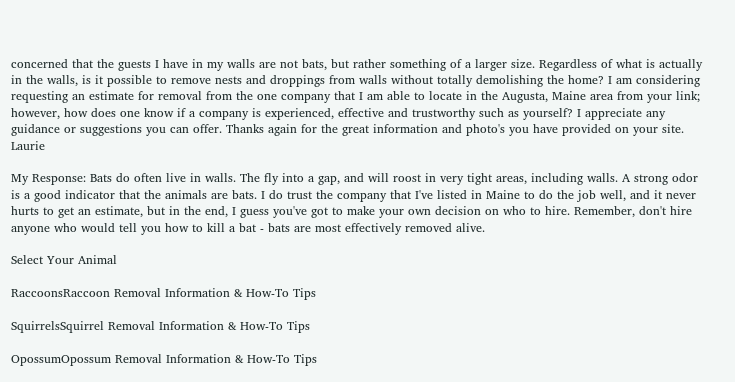concerned that the guests I have in my walls are not bats, but rather something of a larger size. Regardless of what is actually in the walls, is it possible to remove nests and droppings from walls without totally demolishing the home? I am considering requesting an estimate for removal from the one company that I am able to locate in the Augusta, Maine area from your link; however, how does one know if a company is experienced, effective and trustworthy such as yourself? I appreciate any guidance or suggestions you can offer. Thanks again for the great information and photo's you have provided on your site. Laurie

My Response: Bats do often live in walls. The fly into a gap, and will roost in very tight areas, including walls. A strong odor is a good indicator that the animals are bats. I do trust the company that I've listed in Maine to do the job well, and it never hurts to get an estimate, but in the end, I guess you've got to make your own decision on who to hire. Remember, don't hire anyone who would tell you how to kill a bat - bats are most effectively removed alive.

Select Your Animal

RaccoonsRaccoon Removal Information & How-To Tips

SquirrelsSquirrel Removal Information & How-To Tips

OpossumOpossum Removal Information & How-To Tips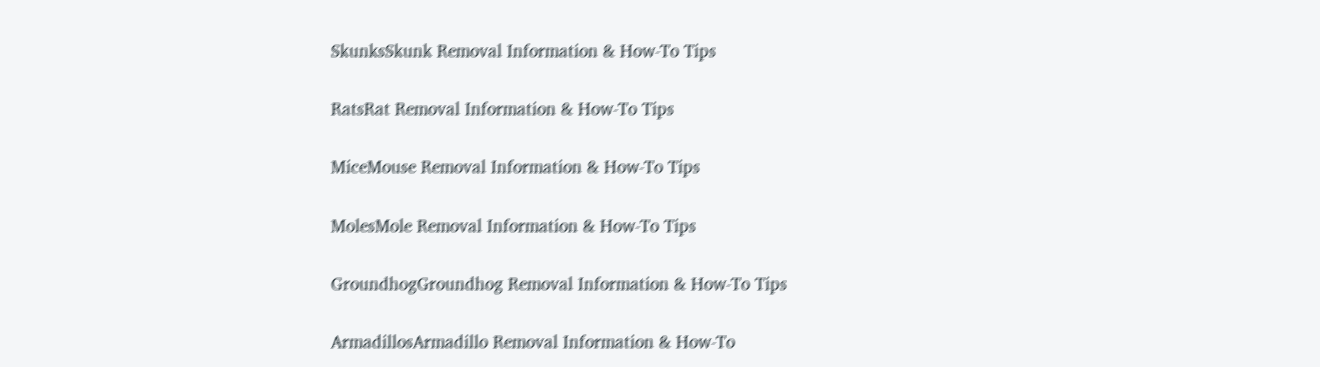SkunksSkunk Removal Information & How-To Tips

RatsRat Removal Information & How-To Tips

MiceMouse Removal Information & How-To Tips

MolesMole Removal Information & How-To Tips

GroundhogGroundhog Removal Information & How-To Tips

ArmadillosArmadillo Removal Information & How-To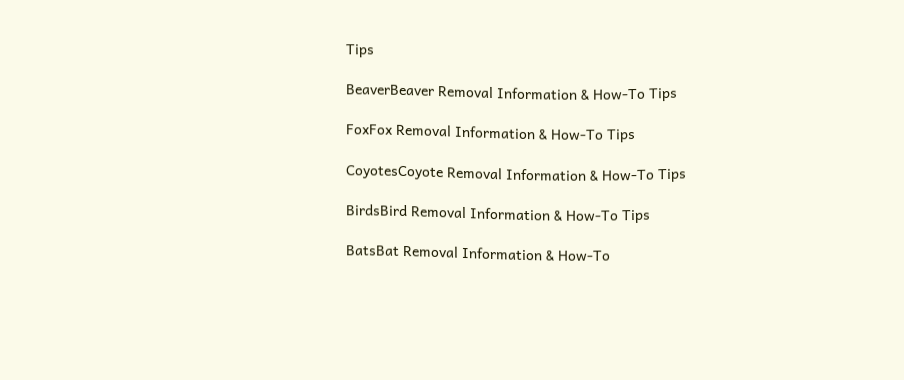Tips

BeaverBeaver Removal Information & How-To Tips

FoxFox Removal Information & How-To Tips

CoyotesCoyote Removal Information & How-To Tips

BirdsBird Removal Information & How-To Tips

BatsBat Removal Information & How-To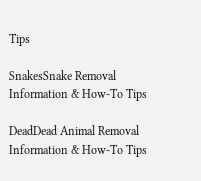Tips

SnakesSnake Removal Information & How-To Tips

DeadDead Animal Removal Information & How-To Tips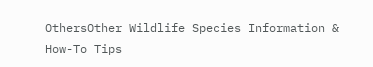OthersOther Wildlife Species Information & How-To Tips